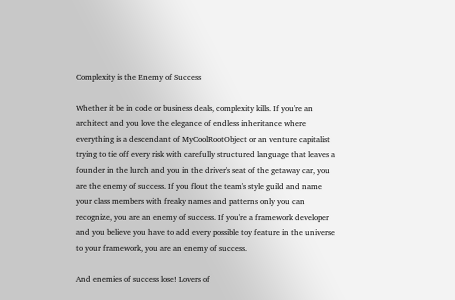Complexity is the Enemy of Success

Whether it be in code or business deals, complexity kills. If you're an architect and you love the elegance of endless inheritance where everything is a descendant of MyCoolRootObject or an venture capitalist trying to tie off every risk with carefully structured language that leaves a founder in the lurch and you in the driver's seat of the getaway car, you are the enemy of success. If you flout the team's style guild and name your class members with freaky names and patterns only you can recognize, you are an enemy of success. If you're a framework developer and you believe you have to add every possible toy feature in the universe to your framework, you are an enemy of success.

And enemies of success lose! Lovers of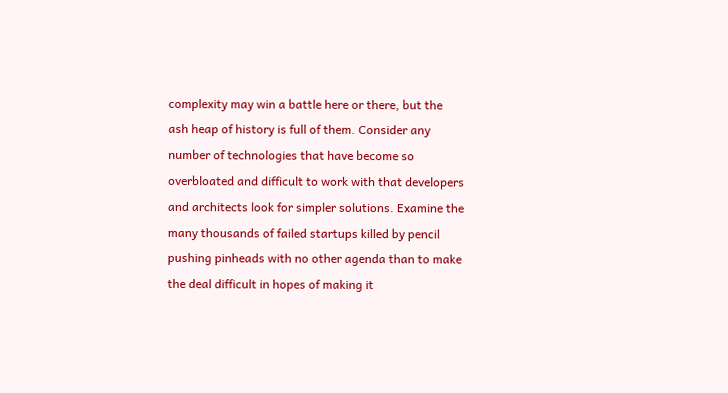complexity may win a battle here or there, but the ash heap of history is full of them. Consider any number of technologies that have become so overbloated and difficult to work with that developers and architects look for simpler solutions. Examine the many thousands of failed startups killed by pencil pushing pinheads with no other agenda than to make the deal difficult in hopes of making it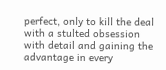perfect, only to kill the deal with a stulted obsession with detail and gaining the advantage in every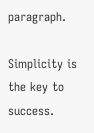paragraph.

Simplicity is the key to success.